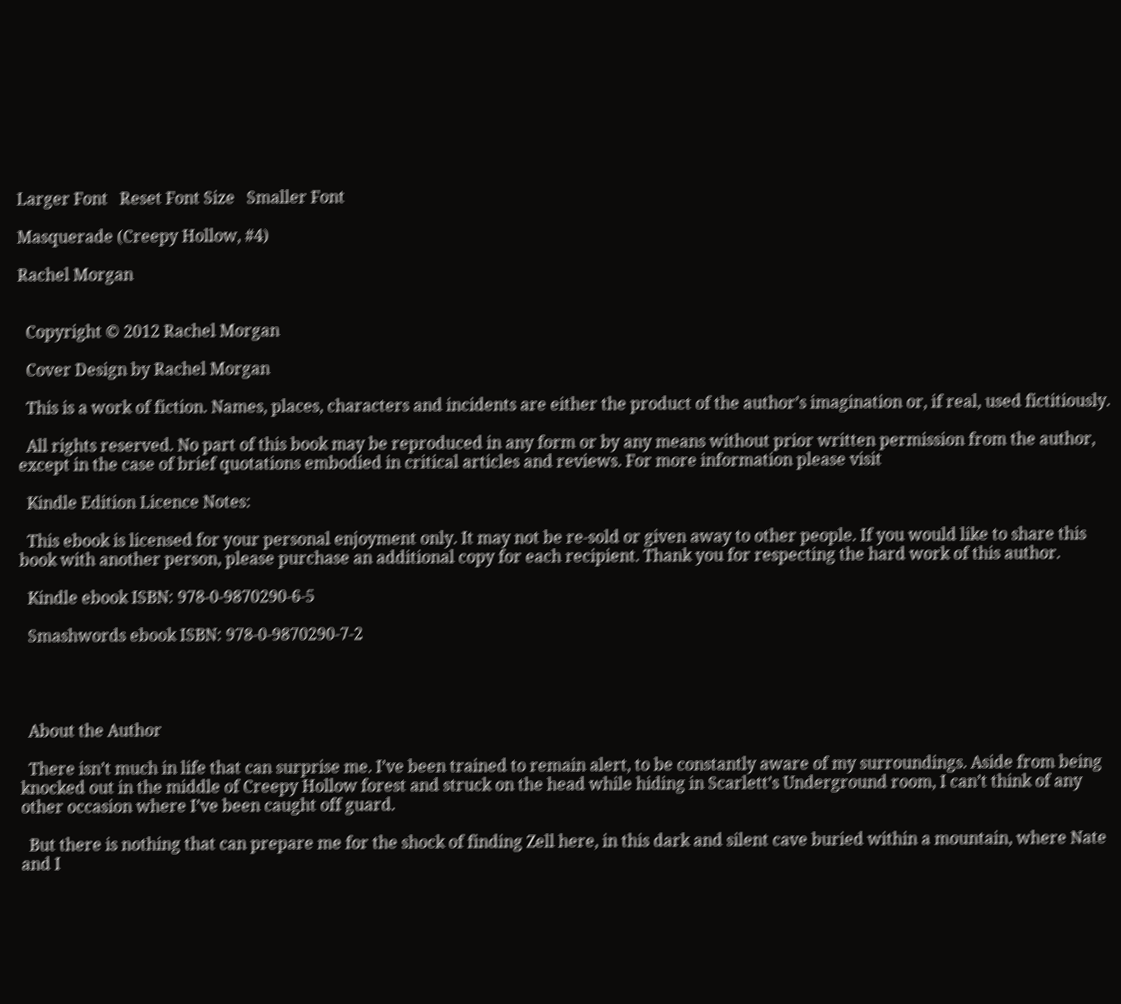Larger Font   Reset Font Size   Smaller Font

Masquerade (Creepy Hollow, #4)

Rachel Morgan


  Copyright © 2012 Rachel Morgan

  Cover Design by Rachel Morgan

  This is a work of fiction. Names, places, characters and incidents are either the product of the author’s imagination or, if real, used fictitiously.

  All rights reserved. No part of this book may be reproduced in any form or by any means without prior written permission from the author, except in the case of brief quotations embodied in critical articles and reviews. For more information please visit

  Kindle Edition Licence Notes:

  This ebook is licensed for your personal enjoyment only. It may not be re-sold or given away to other people. If you would like to share this book with another person, please purchase an additional copy for each recipient. Thank you for respecting the hard work of this author.

  Kindle ebook ISBN: 978-0-9870290-6-5

  Smashwords ebook ISBN: 978-0-9870290-7-2




  About the Author

  There isn’t much in life that can surprise me. I’ve been trained to remain alert, to be constantly aware of my surroundings. Aside from being knocked out in the middle of Creepy Hollow forest and struck on the head while hiding in Scarlett’s Underground room, I can’t think of any other occasion where I’ve been caught off guard.

  But there is nothing that can prepare me for the shock of finding Zell here, in this dark and silent cave buried within a mountain, where Nate and I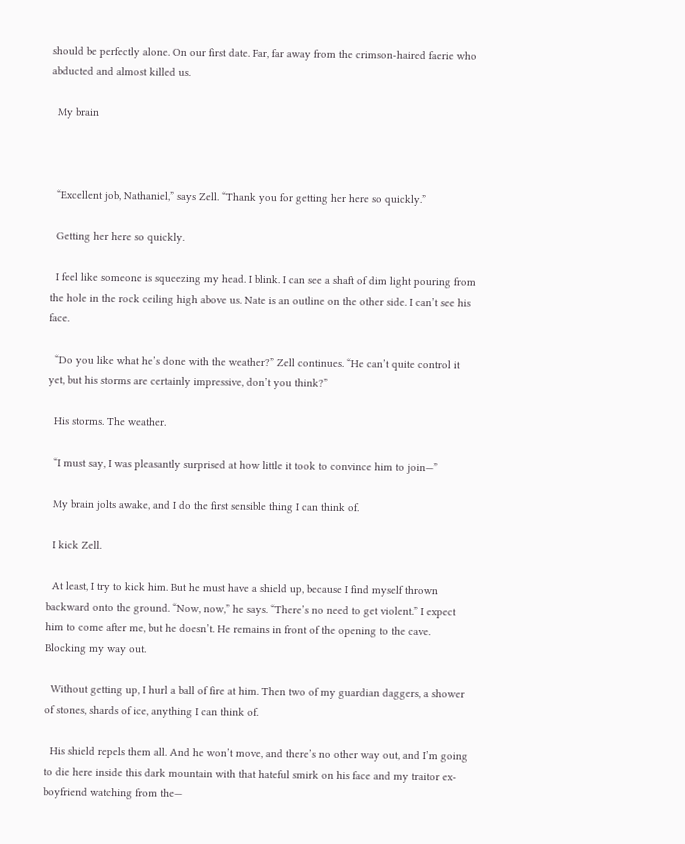should be perfectly alone. On our first date. Far, far away from the crimson-haired faerie who abducted and almost killed us.

  My brain



  “Excellent job, Nathaniel,” says Zell. “Thank you for getting her here so quickly.”

  Getting her here so quickly.

  I feel like someone is squeezing my head. I blink. I can see a shaft of dim light pouring from the hole in the rock ceiling high above us. Nate is an outline on the other side. I can’t see his face.

  “Do you like what he’s done with the weather?” Zell continues. “He can’t quite control it yet, but his storms are certainly impressive, don’t you think?”

  His storms. The weather.

  “I must say, I was pleasantly surprised at how little it took to convince him to join—”

  My brain jolts awake, and I do the first sensible thing I can think of.

  I kick Zell.

  At least, I try to kick him. But he must have a shield up, because I find myself thrown backward onto the ground. “Now, now,” he says. “There’s no need to get violent.” I expect him to come after me, but he doesn’t. He remains in front of the opening to the cave. Blocking my way out.

  Without getting up, I hurl a ball of fire at him. Then two of my guardian daggers, a shower of stones, shards of ice, anything I can think of.

  His shield repels them all. And he won’t move, and there’s no other way out, and I’m going to die here inside this dark mountain with that hateful smirk on his face and my traitor ex-boyfriend watching from the—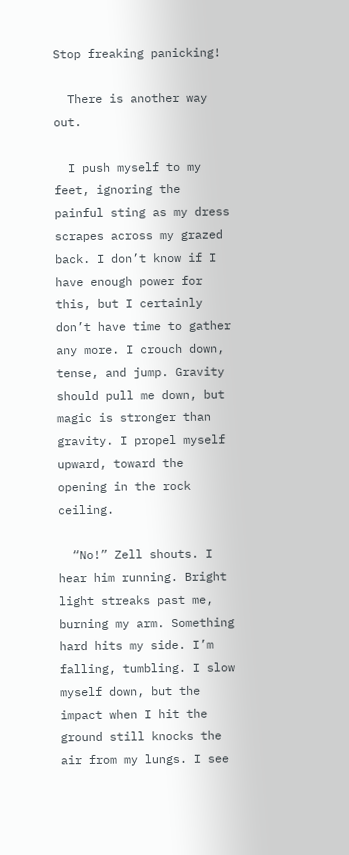Stop freaking panicking!

  There is another way out.

  I push myself to my feet, ignoring the painful sting as my dress scrapes across my grazed back. I don’t know if I have enough power for this, but I certainly don’t have time to gather any more. I crouch down, tense, and jump. Gravity should pull me down, but magic is stronger than gravity. I propel myself upward, toward the opening in the rock ceiling.

  “No!” Zell shouts. I hear him running. Bright light streaks past me, burning my arm. Something hard hits my side. I’m falling, tumbling. I slow myself down, but the impact when I hit the ground still knocks the air from my lungs. I see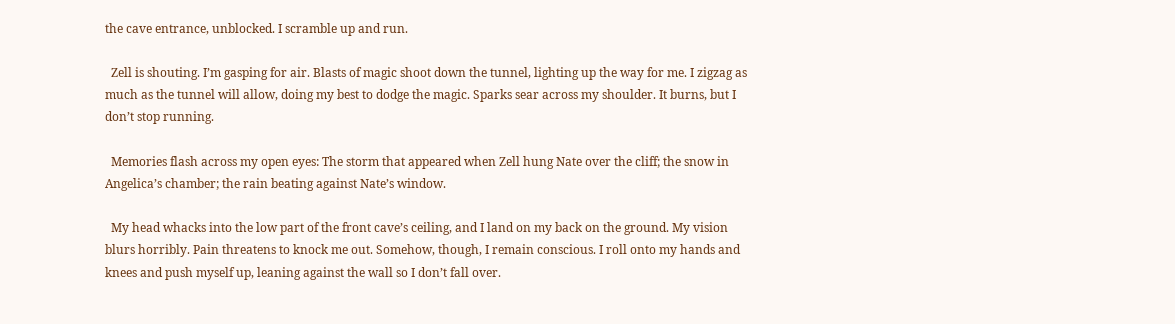the cave entrance, unblocked. I scramble up and run.

  Zell is shouting. I’m gasping for air. Blasts of magic shoot down the tunnel, lighting up the way for me. I zigzag as much as the tunnel will allow, doing my best to dodge the magic. Sparks sear across my shoulder. It burns, but I don’t stop running.

  Memories flash across my open eyes: The storm that appeared when Zell hung Nate over the cliff; the snow in Angelica’s chamber; the rain beating against Nate’s window.

  My head whacks into the low part of the front cave’s ceiling, and I land on my back on the ground. My vision blurs horribly. Pain threatens to knock me out. Somehow, though, I remain conscious. I roll onto my hands and knees and push myself up, leaning against the wall so I don’t fall over.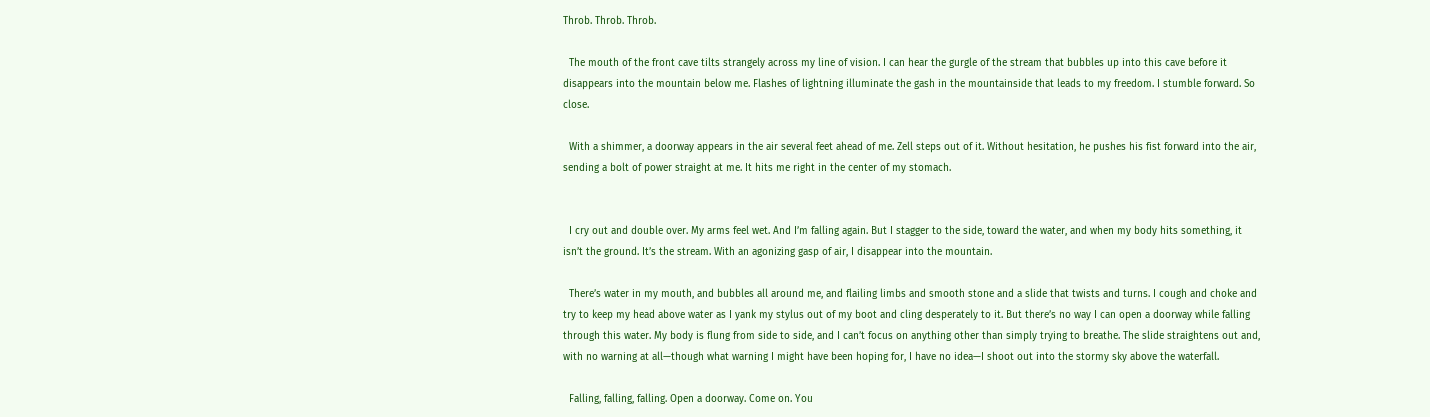Throb. Throb. Throb.

  The mouth of the front cave tilts strangely across my line of vision. I can hear the gurgle of the stream that bubbles up into this cave before it disappears into the mountain below me. Flashes of lightning illuminate the gash in the mountainside that leads to my freedom. I stumble forward. So close.

  With a shimmer, a doorway appears in the air several feet ahead of me. Zell steps out of it. Without hesitation, he pushes his fist forward into the air, sending a bolt of power straight at me. It hits me right in the center of my stomach.


  I cry out and double over. My arms feel wet. And I’m falling again. But I stagger to the side, toward the water, and when my body hits something, it isn’t the ground. It’s the stream. With an agonizing gasp of air, I disappear into the mountain.

  There’s water in my mouth, and bubbles all around me, and flailing limbs and smooth stone and a slide that twists and turns. I cough and choke and try to keep my head above water as I yank my stylus out of my boot and cling desperately to it. But there’s no way I can open a doorway while falling through this water. My body is flung from side to side, and I can’t focus on anything other than simply trying to breathe. The slide straightens out and, with no warning at all—though what warning I might have been hoping for, I have no idea—I shoot out into the stormy sky above the waterfall.

  Falling, falling, falling. Open a doorway. Come on. You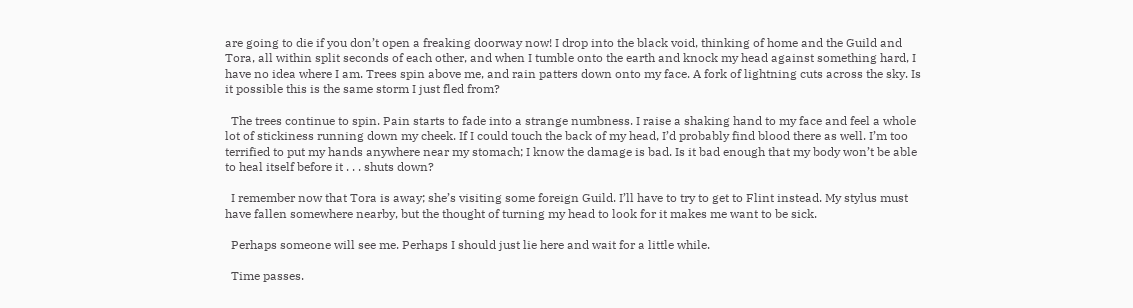are going to die if you don’t open a freaking doorway now! I drop into the black void, thinking of home and the Guild and Tora, all within split seconds of each other, and when I tumble onto the earth and knock my head against something hard, I have no idea where I am. Trees spin above me, and rain patters down onto my face. A fork of lightning cuts across the sky. Is it possible this is the same storm I just fled from?

  The trees continue to spin. Pain starts to fade into a strange numbness. I raise a shaking hand to my face and feel a whole lot of stickiness running down my cheek. If I could touch the back of my head, I’d probably find blood there as well. I’m too terrified to put my hands anywhere near my stomach; I know the damage is bad. Is it bad enough that my body won’t be able to heal itself before it . . . shuts down?

  I remember now that Tora is away; she’s visiting some foreign Guild. I’ll have to try to get to Flint instead. My stylus must have fallen somewhere nearby, but the thought of turning my head to look for it makes me want to be sick.

  Perhaps someone will see me. Perhaps I should just lie here and wait for a little while.

  Time passes.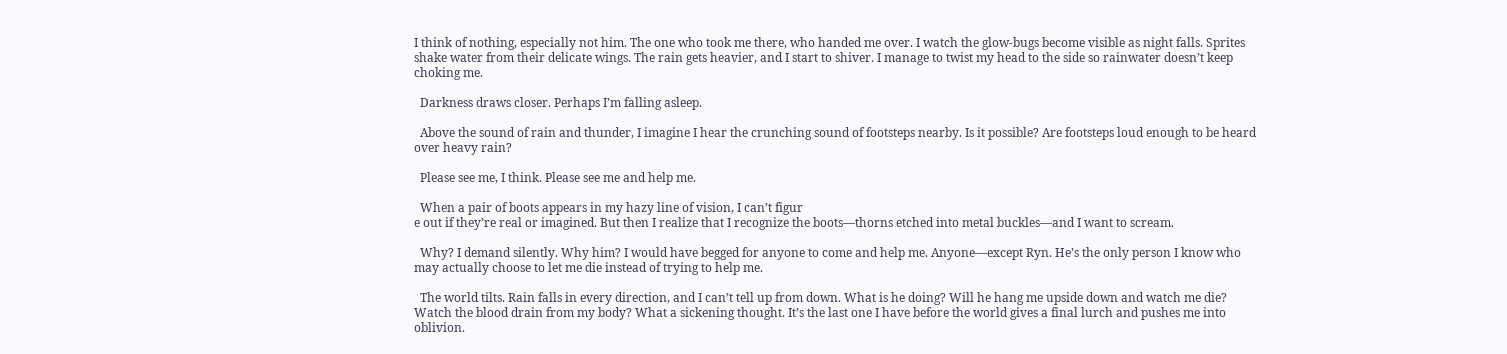I think of nothing, especially not him. The one who took me there, who handed me over. I watch the glow-bugs become visible as night falls. Sprites shake water from their delicate wings. The rain gets heavier, and I start to shiver. I manage to twist my head to the side so rainwater doesn’t keep choking me.

  Darkness draws closer. Perhaps I’m falling asleep.

  Above the sound of rain and thunder, I imagine I hear the crunching sound of footsteps nearby. Is it possible? Are footsteps loud enough to be heard over heavy rain?

  Please see me, I think. Please see me and help me.

  When a pair of boots appears in my hazy line of vision, I can’t figur
e out if they’re real or imagined. But then I realize that I recognize the boots—thorns etched into metal buckles—and I want to scream.

  Why? I demand silently. Why him? I would have begged for anyone to come and help me. Anyone—except Ryn. He’s the only person I know who may actually choose to let me die instead of trying to help me.

  The world tilts. Rain falls in every direction, and I can’t tell up from down. What is he doing? Will he hang me upside down and watch me die? Watch the blood drain from my body? What a sickening thought. It’s the last one I have before the world gives a final lurch and pushes me into oblivion.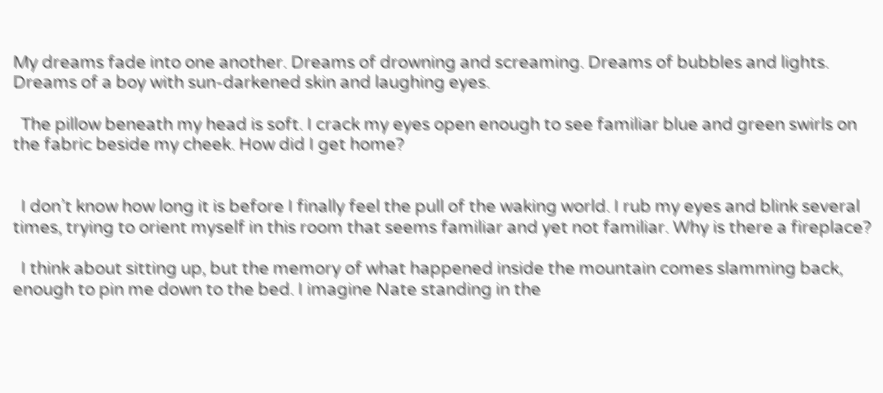My dreams fade into one another. Dreams of drowning and screaming. Dreams of bubbles and lights. Dreams of a boy with sun-darkened skin and laughing eyes.

  The pillow beneath my head is soft. I crack my eyes open enough to see familiar blue and green swirls on the fabric beside my cheek. How did I get home?


  I don’t know how long it is before I finally feel the pull of the waking world. I rub my eyes and blink several times, trying to orient myself in this room that seems familiar and yet not familiar. Why is there a fireplace?

  I think about sitting up, but the memory of what happened inside the mountain comes slamming back, enough to pin me down to the bed. I imagine Nate standing in the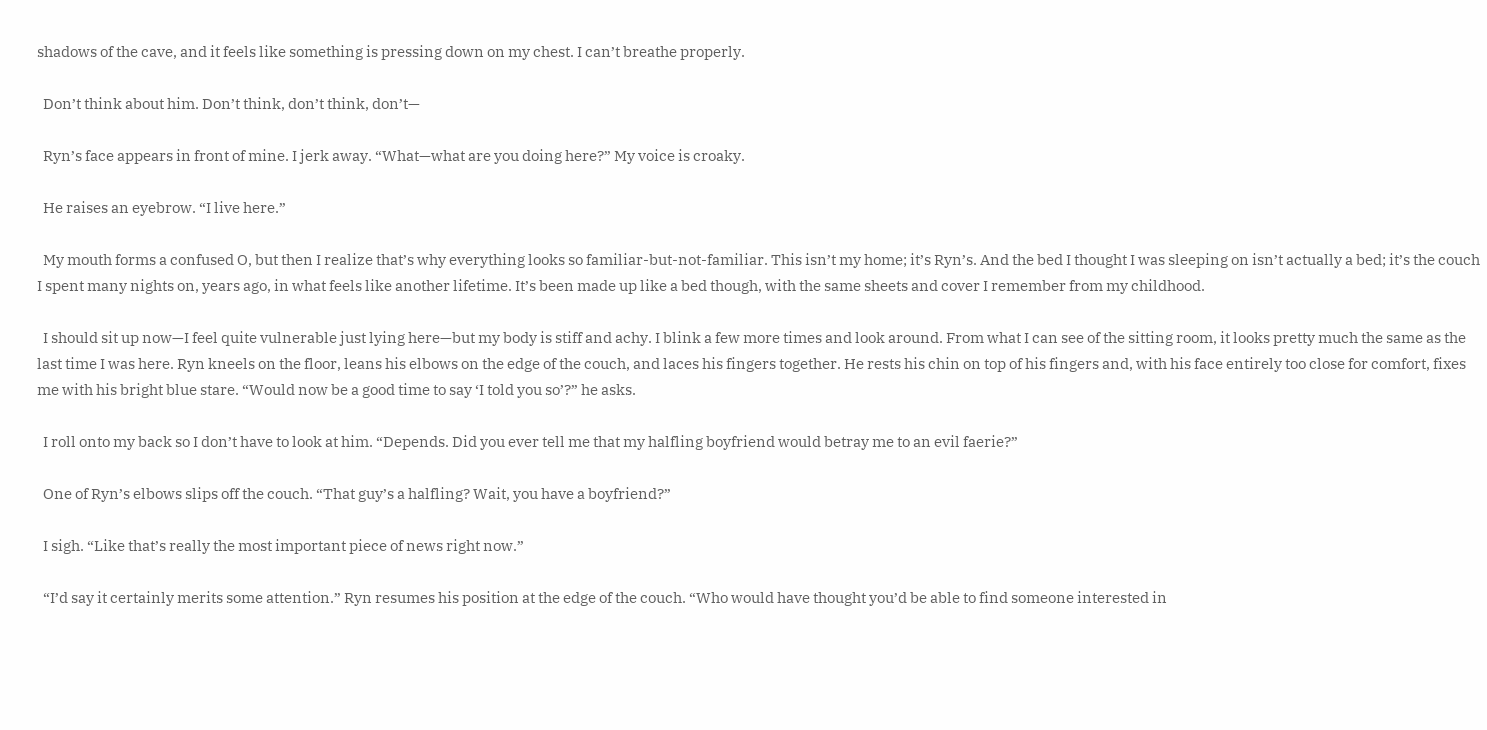shadows of the cave, and it feels like something is pressing down on my chest. I can’t breathe properly.

  Don’t think about him. Don’t think, don’t think, don’t—

  Ryn’s face appears in front of mine. I jerk away. “What—what are you doing here?” My voice is croaky.

  He raises an eyebrow. “I live here.”

  My mouth forms a confused O, but then I realize that’s why everything looks so familiar-but-not-familiar. This isn’t my home; it’s Ryn’s. And the bed I thought I was sleeping on isn’t actually a bed; it’s the couch I spent many nights on, years ago, in what feels like another lifetime. It’s been made up like a bed though, with the same sheets and cover I remember from my childhood.

  I should sit up now—I feel quite vulnerable just lying here—but my body is stiff and achy. I blink a few more times and look around. From what I can see of the sitting room, it looks pretty much the same as the last time I was here. Ryn kneels on the floor, leans his elbows on the edge of the couch, and laces his fingers together. He rests his chin on top of his fingers and, with his face entirely too close for comfort, fixes me with his bright blue stare. “Would now be a good time to say ‘I told you so’?” he asks.

  I roll onto my back so I don’t have to look at him. “Depends. Did you ever tell me that my halfling boyfriend would betray me to an evil faerie?”

  One of Ryn’s elbows slips off the couch. “That guy’s a halfling? Wait, you have a boyfriend?”

  I sigh. “Like that’s really the most important piece of news right now.”

  “I’d say it certainly merits some attention.” Ryn resumes his position at the edge of the couch. “Who would have thought you’d be able to find someone interested in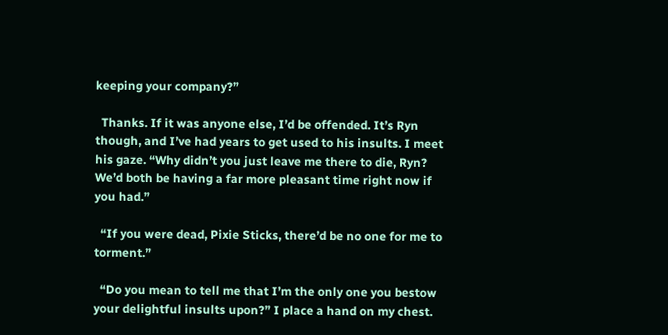keeping your company?”

  Thanks. If it was anyone else, I’d be offended. It’s Ryn though, and I’ve had years to get used to his insults. I meet his gaze. “Why didn’t you just leave me there to die, Ryn? We’d both be having a far more pleasant time right now if you had.”

  “If you were dead, Pixie Sticks, there’d be no one for me to torment.”

  “Do you mean to tell me that I’m the only one you bestow your delightful insults upon?” I place a hand on my chest.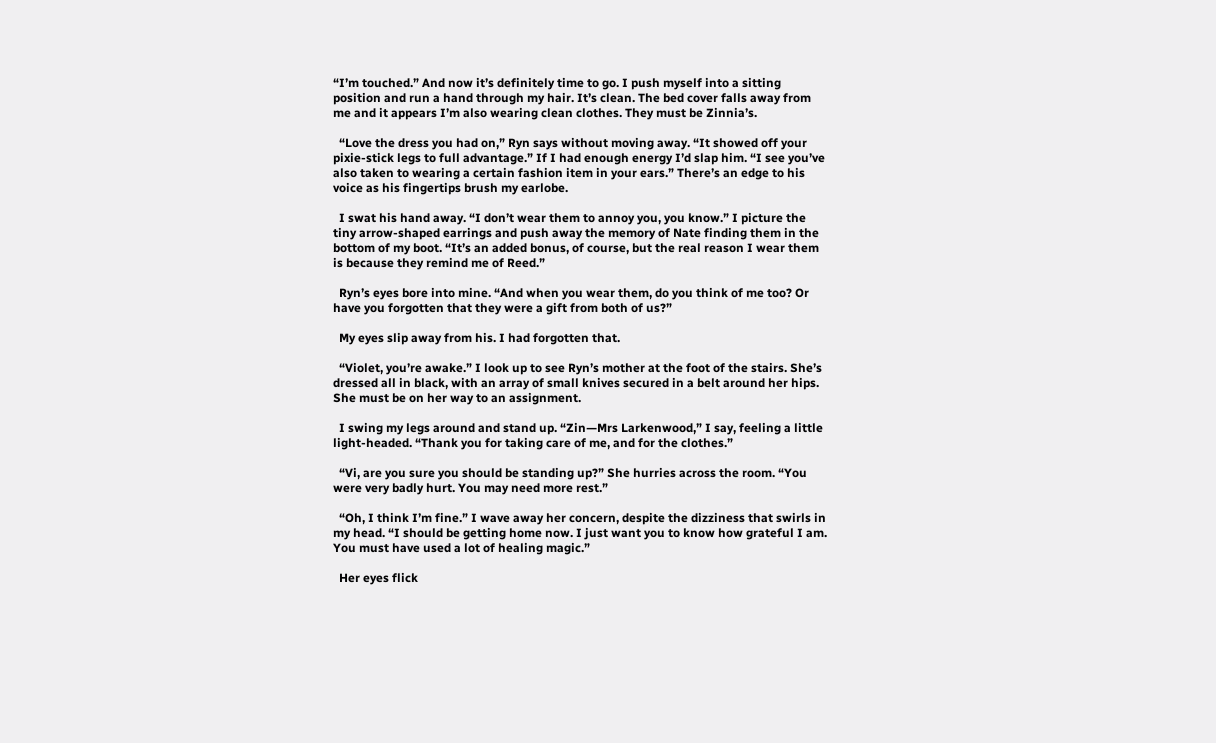“I’m touched.” And now it’s definitely time to go. I push myself into a sitting position and run a hand through my hair. It’s clean. The bed cover falls away from me and it appears I’m also wearing clean clothes. They must be Zinnia’s.

  “Love the dress you had on,” Ryn says without moving away. “It showed off your pixie-stick legs to full advantage.” If I had enough energy I’d slap him. “I see you’ve also taken to wearing a certain fashion item in your ears.” There’s an edge to his voice as his fingertips brush my earlobe.

  I swat his hand away. “I don’t wear them to annoy you, you know.” I picture the tiny arrow-shaped earrings and push away the memory of Nate finding them in the bottom of my boot. “It’s an added bonus, of course, but the real reason I wear them is because they remind me of Reed.”

  Ryn’s eyes bore into mine. “And when you wear them, do you think of me too? Or have you forgotten that they were a gift from both of us?”

  My eyes slip away from his. I had forgotten that.

  “Violet, you’re awake.” I look up to see Ryn’s mother at the foot of the stairs. She’s dressed all in black, with an array of small knives secured in a belt around her hips. She must be on her way to an assignment.

  I swing my legs around and stand up. “Zin—Mrs Larkenwood,” I say, feeling a little light-headed. “Thank you for taking care of me, and for the clothes.”

  “Vi, are you sure you should be standing up?” She hurries across the room. “You were very badly hurt. You may need more rest.”

  “Oh, I think I’m fine.” I wave away her concern, despite the dizziness that swirls in my head. “I should be getting home now. I just want you to know how grateful I am. You must have used a lot of healing magic.”

  Her eyes flick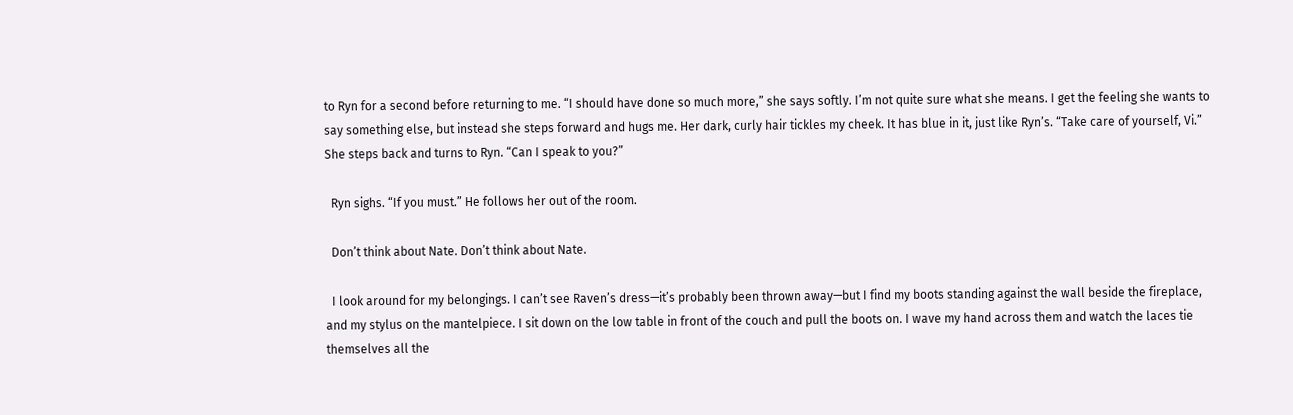to Ryn for a second before returning to me. “I should have done so much more,” she says softly. I’m not quite sure what she means. I get the feeling she wants to say something else, but instead she steps forward and hugs me. Her dark, curly hair tickles my cheek. It has blue in it, just like Ryn’s. “Take care of yourself, Vi.” She steps back and turns to Ryn. “Can I speak to you?”

  Ryn sighs. “If you must.” He follows her out of the room.

  Don’t think about Nate. Don’t think about Nate.

  I look around for my belongings. I can’t see Raven’s dress—it’s probably been thrown away—but I find my boots standing against the wall beside the fireplace, and my stylus on the mantelpiece. I sit down on the low table in front of the couch and pull the boots on. I wave my hand across them and watch the laces tie themselves all the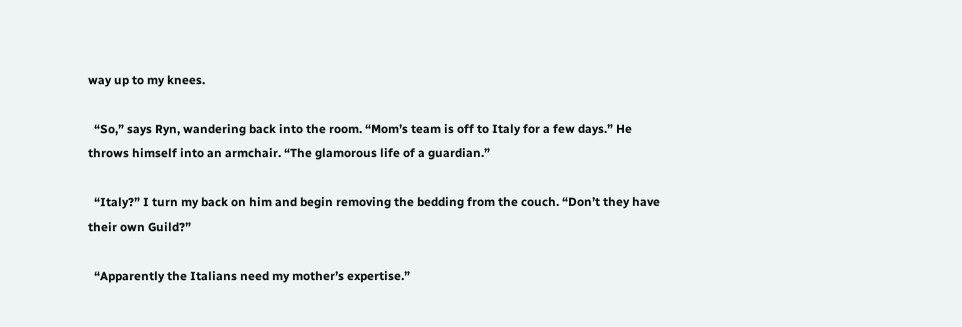way up to my knees.

  “So,” says Ryn, wandering back into the room. “Mom’s team is off to Italy for a few days.” He throws himself into an armchair. “The glamorous life of a guardian.”

  “Italy?” I turn my back on him and begin removing the bedding from the couch. “Don’t they have their own Guild?”

  “Apparently the Italians need my mother’s expertise.”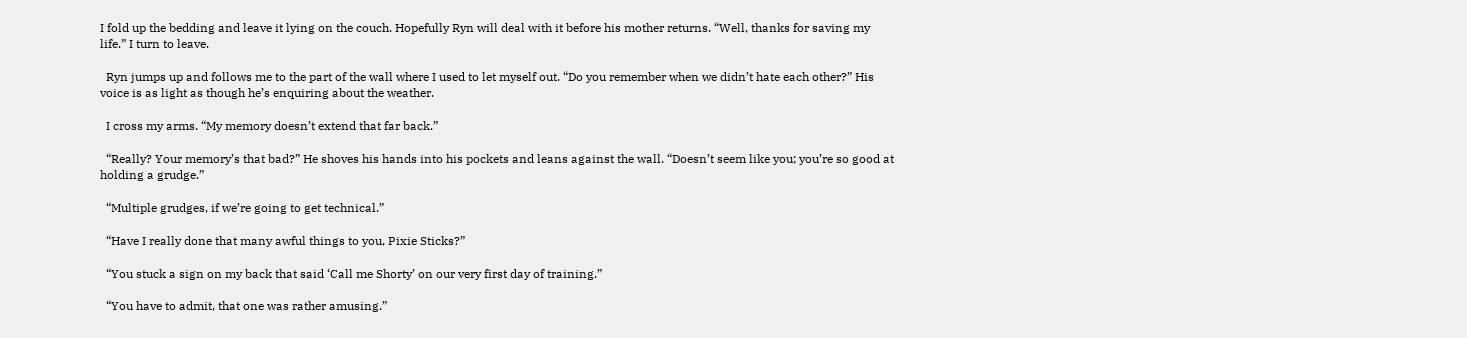I fold up the bedding and leave it lying on the couch. Hopefully Ryn will deal with it before his mother returns. “Well, thanks for saving my life.” I turn to leave.

  Ryn jumps up and follows me to the part of the wall where I used to let myself out. “Do you remember when we didn’t hate each other?” His voice is as light as though he’s enquiring about the weather.

  I cross my arms. “My memory doesn’t extend that far back.”

  “Really? Your memory’s that bad?” He shoves his hands into his pockets and leans against the wall. “Doesn’t seem like you; you’re so good at holding a grudge.”

  “Multiple grudges, if we’re going to get technical.”

  “Have I really done that many awful things to you, Pixie Sticks?”

  “You stuck a sign on my back that said ‘Call me Shorty’ on our very first day of training.”

  “You have to admit, that one was rather amusing.”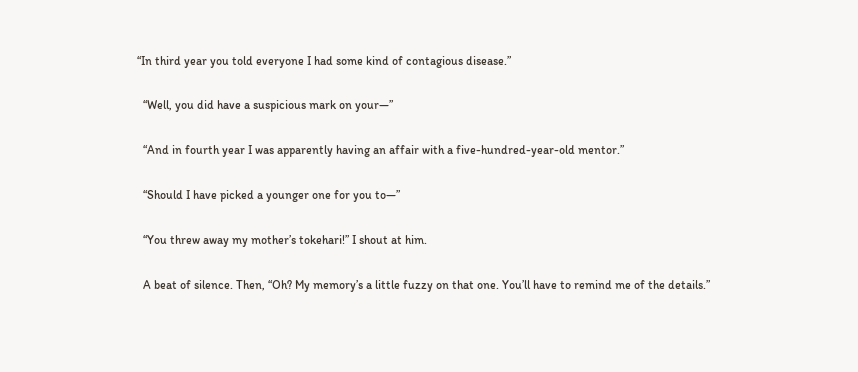“In third year you told everyone I had some kind of contagious disease.”

  “Well, you did have a suspicious mark on your—”

  “And in fourth year I was apparently having an affair with a five-hundred-year-old mentor.”

  “Should I have picked a younger one for you to—”

  “You threw away my mother’s tokehari!” I shout at him.

  A beat of silence. Then, “Oh? My memory’s a little fuzzy on that one. You’ll have to remind me of the details.”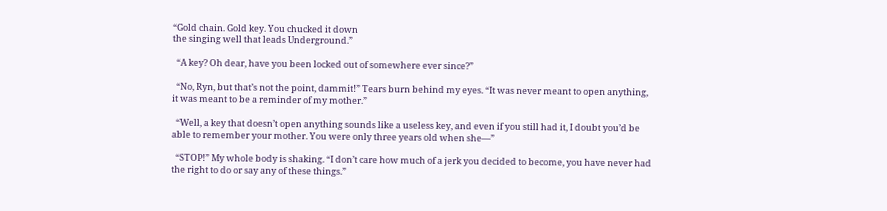“Gold chain. Gold key. You chucked it down
the singing well that leads Underground.”

  “A key? Oh dear, have you been locked out of somewhere ever since?”

  “No, Ryn, but that’s not the point, dammit!” Tears burn behind my eyes. “It was never meant to open anything, it was meant to be a reminder of my mother.”

  “Well, a key that doesn’t open anything sounds like a useless key, and even if you still had it, I doubt you’d be able to remember your mother. You were only three years old when she—”

  “STOP!” My whole body is shaking. “I don’t care how much of a jerk you decided to become, you have never had the right to do or say any of these things.”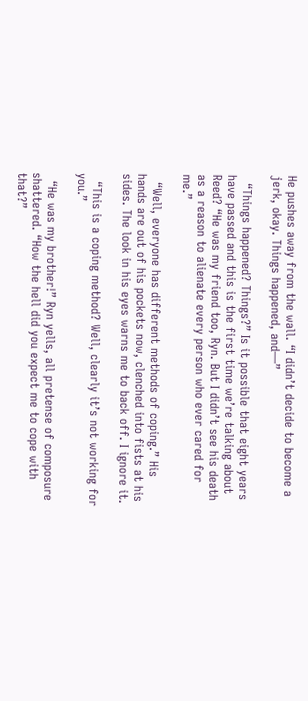He pushes away from the wall. “I didn’t decide to become a jerk, okay. Things happened, and—”

  “Things happened? Things?” Is it possible that eight years have passed and this is the first time we’re talking about Reed? “He was my friend too, Ryn. But I didn’t see his death as a reason to alienate every person who ever cared for me.”

  “Well, everyone has different methods of coping.” His hands are out of his pockets now, clenched into fists at his sides. The look in his eyes warns me to back off. I ignore it.

  “This is a coping method? Well, clearly it’s not working for you.”

  “He was my brother!” Ryn yells, all pretense of composure shattered. “How the hell did you expect me to cope with that?”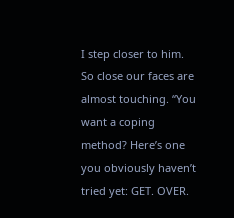I step closer to him. So close our faces are almost touching. “You want a coping method? Here’s one you obviously haven’t tried yet: GET. OVER.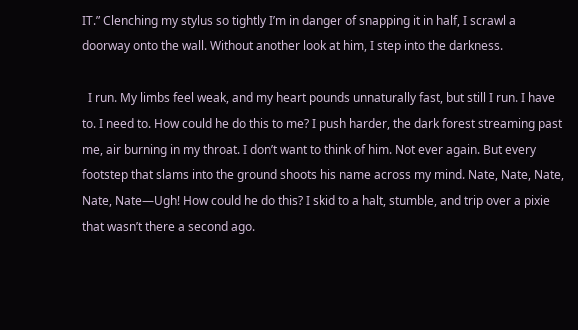IT.” Clenching my stylus so tightly I’m in danger of snapping it in half, I scrawl a doorway onto the wall. Without another look at him, I step into the darkness.

  I run. My limbs feel weak, and my heart pounds unnaturally fast, but still I run. I have to. I need to. How could he do this to me? I push harder, the dark forest streaming past me, air burning in my throat. I don’t want to think of him. Not ever again. But every footstep that slams into the ground shoots his name across my mind. Nate, Nate, Nate, Nate, Nate—Ugh! How could he do this? I skid to a halt, stumble, and trip over a pixie that wasn’t there a second ago.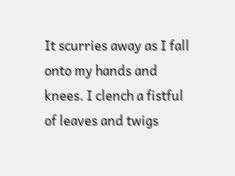It scurries away as I fall onto my hands and knees. I clench a fistful of leaves and twigs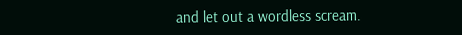and let out a wordless scream.